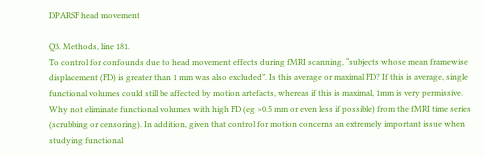DPARSF head movement

Q3. Methods, line 181.
To control for confounds due to head movement effects during fMRI scanning, “subjects whose mean framewise displacement (FD) is greater than 1 mm was also excluded”. Is this average or maximal FD? If this is average, single functional volumes could still be affected by motion artefacts, whereas if this is maximal, 1mm is very permissive. Why not eliminate functional volumes with high FD (eg >0.5 mm or even less if possible) from the fMRI time series (scrubbing or censoring). In addition, given that control for motion concerns an extremely important issue when studying functional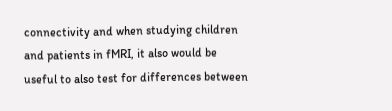connectivity and when studying children and patients in fMRI, it also would be useful to also test for differences between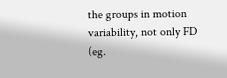the groups in motion variability, not only FD (eg.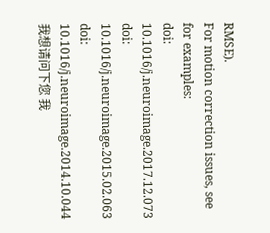RMSE).
For motion correction issues, see for examples:
doi: 10.1016/j.neuroimage.2017.12.073
doi: 10.1016/j.neuroimage.2015.02.063
doi: 10.1016/j.neuroimage.2014.10.044
我想请问下您 我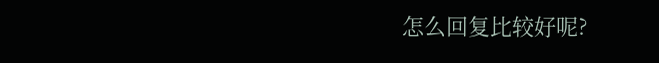怎么回复比较好呢?